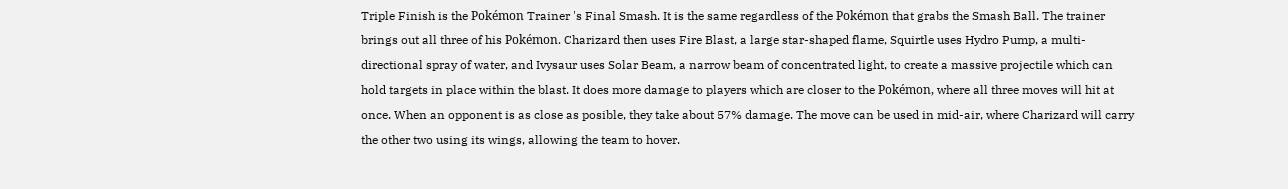Triple Finish is the Pokémon Trainer 's Final Smash. It is the same regardless of the Pokémon that grabs the Smash Ball. The trainer brings out all three of his Pokémon. Charizard then uses Fire Blast, a large star-shaped flame, Squirtle uses Hydro Pump, a multi-directional spray of water, and Ivysaur uses Solar Beam, a narrow beam of concentrated light, to create a massive projectile which can hold targets in place within the blast. It does more damage to players which are closer to the Pokémon, where all three moves will hit at once. When an opponent is as close as posible, they take about 57% damage. The move can be used in mid-air, where Charizard will carry the other two using its wings, allowing the team to hover.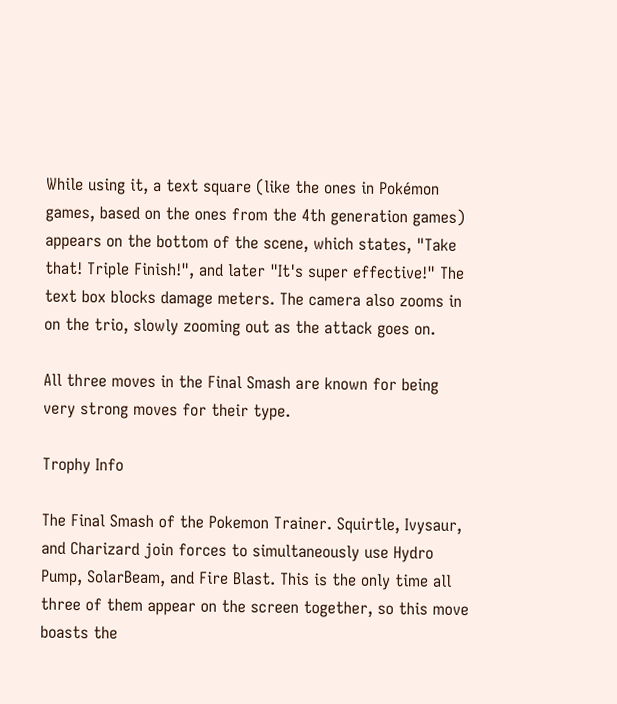While using it, a text square (like the ones in Pokémon games, based on the ones from the 4th generation games) appears on the bottom of the scene, which states, "Take that! Triple Finish!", and later "It's super effective!" The text box blocks damage meters. The camera also zooms in on the trio, slowly zooming out as the attack goes on.

All three moves in the Final Smash are known for being very strong moves for their type.

Trophy Info

The Final Smash of the Pokemon Trainer. Squirtle, Ivysaur, and Charizard join forces to simultaneously use Hydro Pump, SolarBeam, and Fire Blast. This is the only time all three of them appear on the screen together, so this move boasts the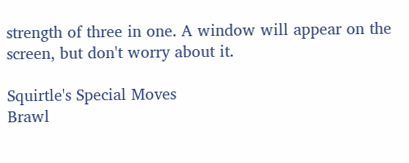strength of three in one. A window will appear on the screen, but don't worry about it.

Squirtle's Special Moves
Brawl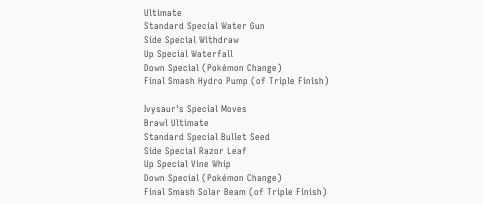Ultimate
Standard Special Water Gun
Side Special Withdraw
Up Special Waterfall
Down Special (Pokémon Change)
Final Smash Hydro Pump (of Triple Finish)

Ivysaur's Special Moves
Brawl Ultimate
Standard Special Bullet Seed
Side Special Razor Leaf
Up Special Vine Whip
Down Special (Pokémon Change)
Final Smash Solar Beam (of Triple Finish)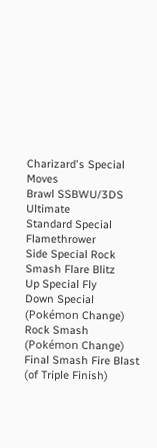Charizard's Special Moves
Brawl SSBWU/3DS Ultimate
Standard Special Flamethrower
Side Special Rock Smash Flare Blitz
Up Special Fly
Down Special (Pokémon Change) Rock Smash (Pokémon Change)
Final Smash Fire Blast (of Triple Finish)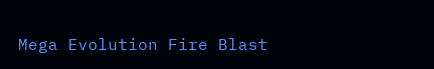Mega Evolution Fire Blast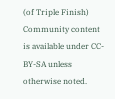(of Triple Finish)
Community content is available under CC-BY-SA unless otherwise noted.